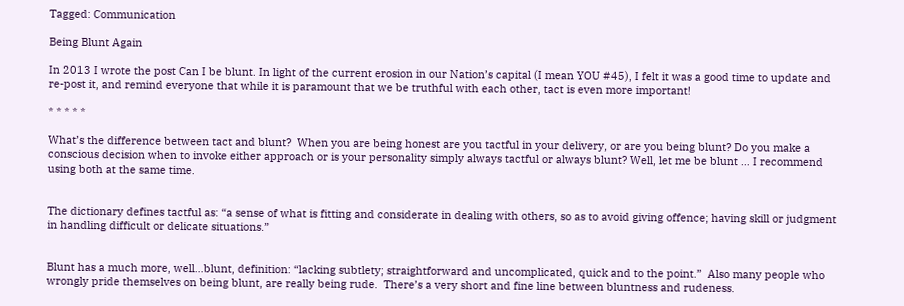Tagged: Communication

Being Blunt Again

In 2013 I wrote the post Can I be blunt. In light of the current erosion in our Nation’s capital (I mean YOU #45), I felt it was a good time to update and re-post it, and remind everyone that while it is paramount that we be truthful with each other, tact is even more important!

* * * * *

What’s the difference between tact and blunt?  When you are being honest are you tactful in your delivery, or are you being blunt? Do you make a conscious decision when to invoke either approach or is your personality simply always tactful or always blunt? Well, let me be blunt … I recommend using both at the same time.


The dictionary defines tactful as: “a sense of what is fitting and considerate in dealing with others, so as to avoid giving offence; having skill or judgment in handling difficult or delicate situations.”


Blunt has a much more, well…blunt, definition: “lacking subtlety; straightforward and uncomplicated, quick and to the point.”  Also many people who wrongly pride themselves on being blunt, are really being rude.  There’s a very short and fine line between bluntness and rudeness.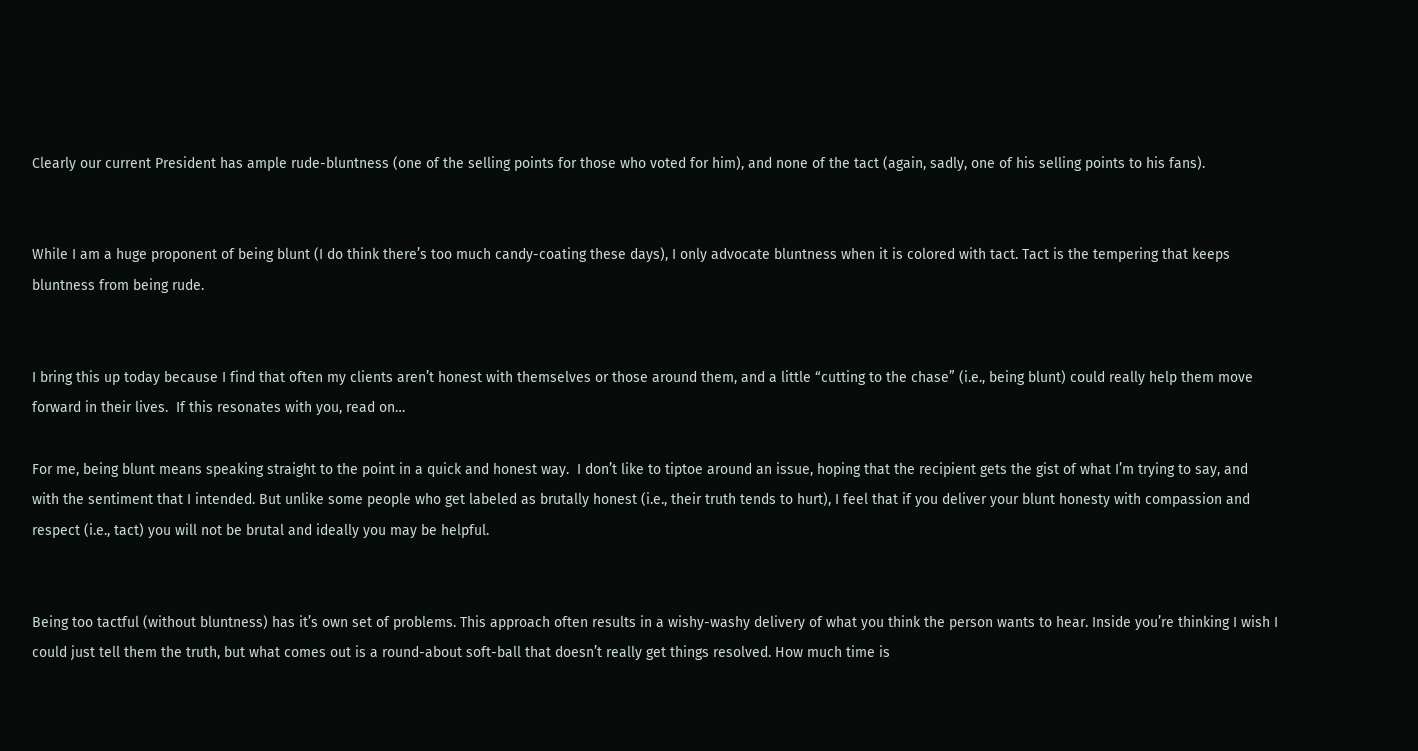Clearly our current President has ample rude-bluntness (one of the selling points for those who voted for him), and none of the tact (again, sadly, one of his selling points to his fans).


While I am a huge proponent of being blunt (I do think there’s too much candy-coating these days), I only advocate bluntness when it is colored with tact. Tact is the tempering that keeps bluntness from being rude.


I bring this up today because I find that often my clients aren’t honest with themselves or those around them, and a little “cutting to the chase” (i.e., being blunt) could really help them move forward in their lives.  If this resonates with you, read on…

For me, being blunt means speaking straight to the point in a quick and honest way.  I don’t like to tiptoe around an issue, hoping that the recipient gets the gist of what I’m trying to say, and with the sentiment that I intended. But unlike some people who get labeled as brutally honest (i.e., their truth tends to hurt), I feel that if you deliver your blunt honesty with compassion and respect (i.e., tact) you will not be brutal and ideally you may be helpful.


Being too tactful (without bluntness) has it’s own set of problems. This approach often results in a wishy-washy delivery of what you think the person wants to hear. Inside you’re thinking I wish I could just tell them the truth, but what comes out is a round-about soft-ball that doesn’t really get things resolved. How much time is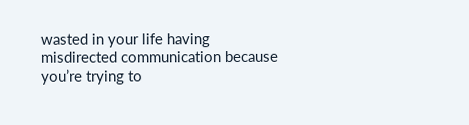wasted in your life having misdirected communication because you’re trying to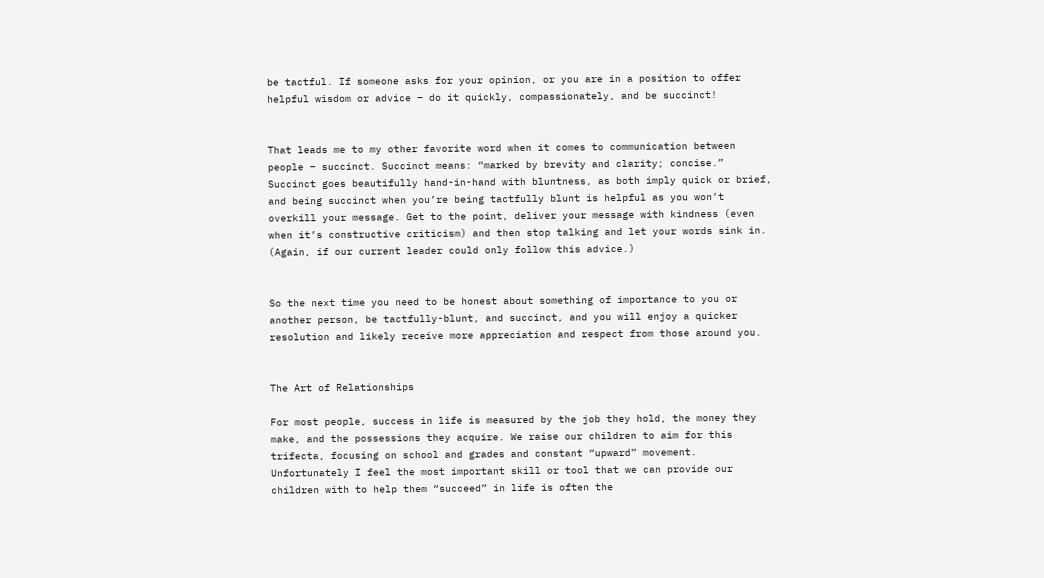be tactful. If someone asks for your opinion, or you are in a position to offer helpful wisdom or advice – do it quickly, compassionately, and be succinct!


That leads me to my other favorite word when it comes to communication between people – succinct. Succinct means: “marked by brevity and clarity; concise.”  Succinct goes beautifully hand-in-hand with bluntness, as both imply quick or brief, and being succinct when you’re being tactfully blunt is helpful as you won’t overkill your message. Get to the point, deliver your message with kindness (even when it’s constructive criticism) and then stop talking and let your words sink in.  (Again, if our current leader could only follow this advice.)


So the next time you need to be honest about something of importance to you or another person, be tactfully-blunt, and succinct, and you will enjoy a quicker resolution and likely receive more appreciation and respect from those around you.


The Art of Relationships

For most people, success in life is measured by the job they hold, the money they make, and the possessions they acquire. We raise our children to aim for this trifecta, focusing on school and grades and constant “upward” movement. Unfortunately I feel the most important skill or tool that we can provide our children with to help them “succeed” in life is often the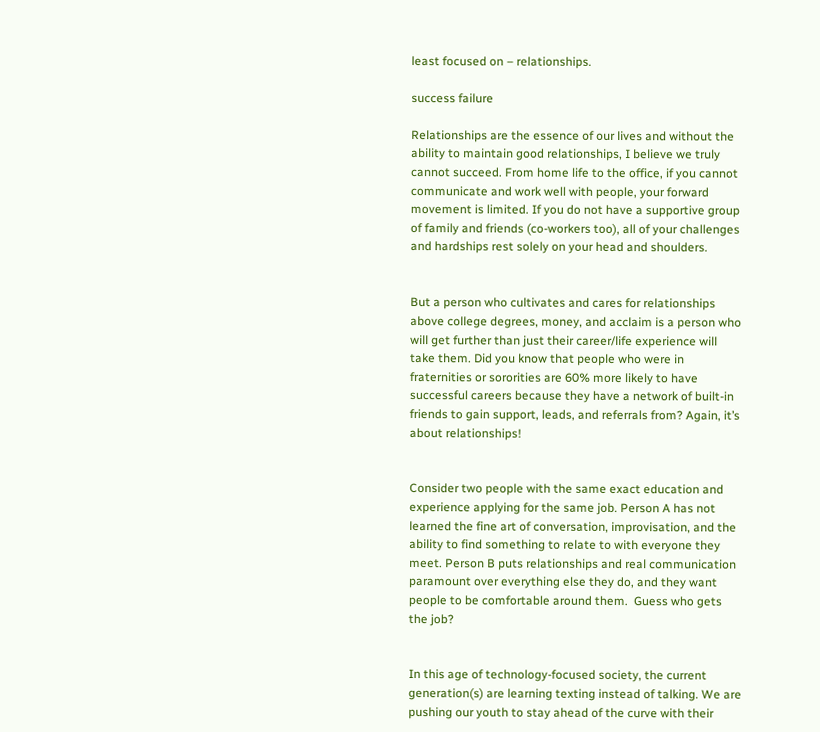least focused on – relationships.

success failure

Relationships are the essence of our lives and without the ability to maintain good relationships, I believe we truly cannot succeed. From home life to the office, if you cannot communicate and work well with people, your forward movement is limited. If you do not have a supportive group of family and friends (co-workers too), all of your challenges and hardships rest solely on your head and shoulders.


But a person who cultivates and cares for relationships above college degrees, money, and acclaim is a person who will get further than just their career/life experience will take them. Did you know that people who were in fraternities or sororities are 60% more likely to have successful careers because they have a network of built-in friends to gain support, leads, and referrals from? Again, it’s about relationships!


Consider two people with the same exact education and experience applying for the same job. Person A has not learned the fine art of conversation, improvisation, and the ability to find something to relate to with everyone they meet. Person B puts relationships and real communication paramount over everything else they do, and they want people to be comfortable around them.  Guess who gets the job?


In this age of technology-focused society, the current generation(s) are learning texting instead of talking. We are pushing our youth to stay ahead of the curve with their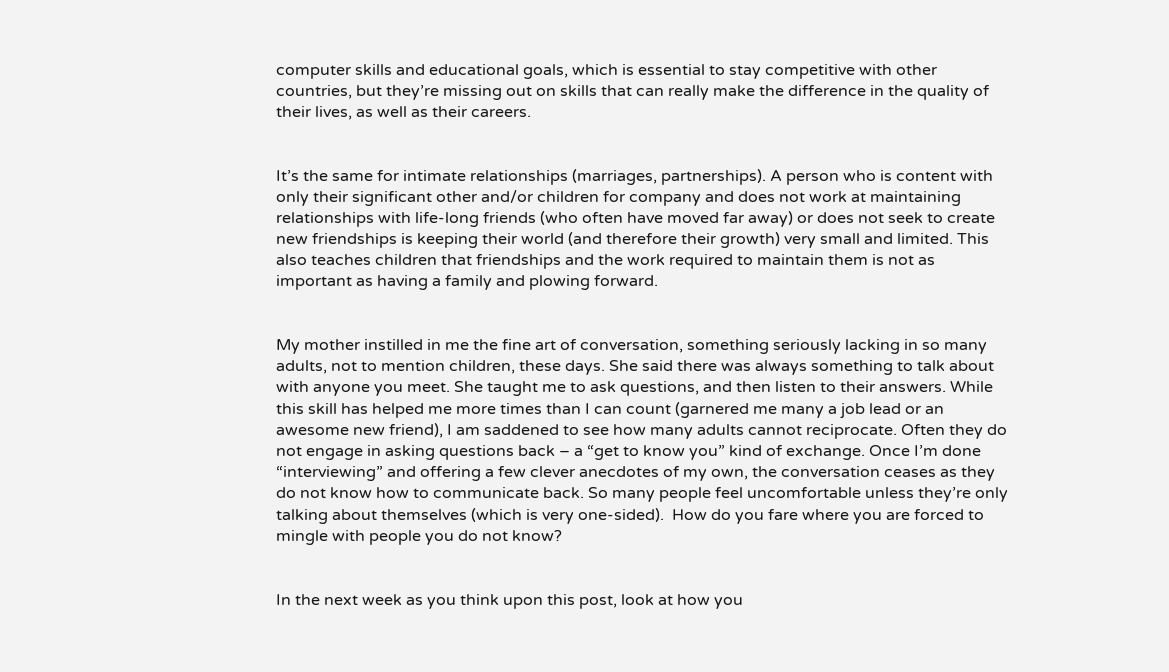computer skills and educational goals, which is essential to stay competitive with other countries, but they’re missing out on skills that can really make the difference in the quality of their lives, as well as their careers.


It’s the same for intimate relationships (marriages, partnerships). A person who is content with only their significant other and/or children for company and does not work at maintaining relationships with life-long friends (who often have moved far away) or does not seek to create new friendships is keeping their world (and therefore their growth) very small and limited. This also teaches children that friendships and the work required to maintain them is not as important as having a family and plowing forward.


My mother instilled in me the fine art of conversation, something seriously lacking in so many adults, not to mention children, these days. She said there was always something to talk about with anyone you meet. She taught me to ask questions, and then listen to their answers. While this skill has helped me more times than I can count (garnered me many a job lead or an awesome new friend), I am saddened to see how many adults cannot reciprocate. Often they do not engage in asking questions back – a “get to know you” kind of exchange. Once I’m done “interviewing” and offering a few clever anecdotes of my own, the conversation ceases as they do not know how to communicate back. So many people feel uncomfortable unless they’re only talking about themselves (which is very one-sided).  How do you fare where you are forced to mingle with people you do not know?


In the next week as you think upon this post, look at how you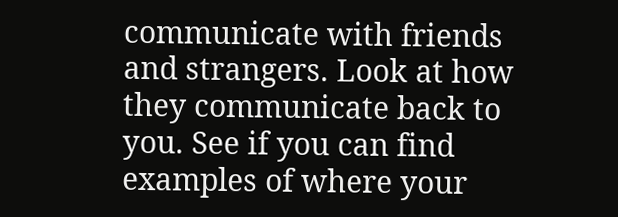communicate with friends and strangers. Look at how they communicate back to you. See if you can find examples of where your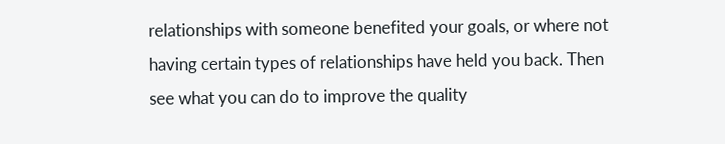relationships with someone benefited your goals, or where not having certain types of relationships have held you back. Then see what you can do to improve the quality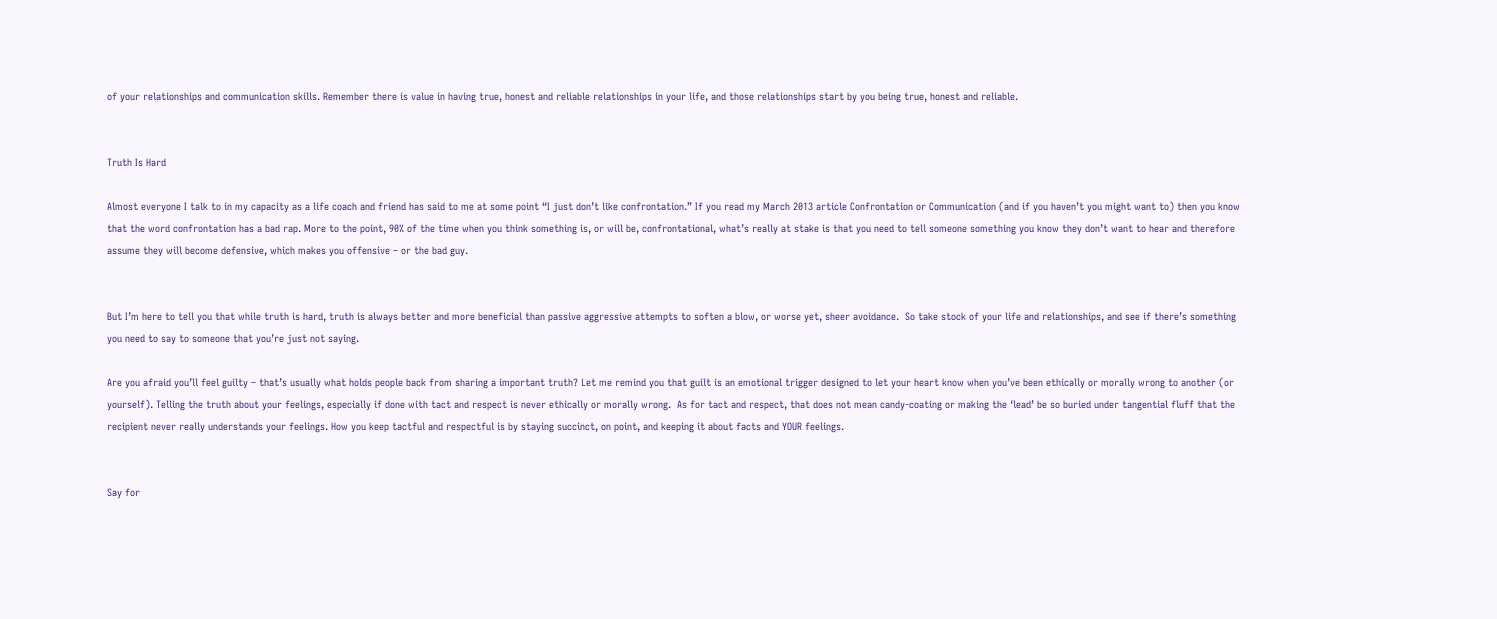of your relationships and communication skills. Remember there is value in having true, honest and reliable relationships in your life, and those relationships start by you being true, honest and reliable.


Truth Is Hard

Almost everyone I talk to in my capacity as a life coach and friend has said to me at some point “I just don’t like confrontation.” If you read my March 2013 article Confrontation or Communication (and if you haven’t you might want to) then you know that the word confrontation has a bad rap. More to the point, 90% of the time when you think something is, or will be, confrontational, what’s really at stake is that you need to tell someone something you know they don’t want to hear and therefore assume they will become defensive, which makes you offensive – or the bad guy.


But I’m here to tell you that while truth is hard, truth is always better and more beneficial than passive aggressive attempts to soften a blow, or worse yet, sheer avoidance.  So take stock of your life and relationships, and see if there’s something you need to say to someone that you’re just not saying.

Are you afraid you’ll feel guilty – that’s usually what holds people back from sharing a important truth? Let me remind you that guilt is an emotional trigger designed to let your heart know when you’ve been ethically or morally wrong to another (or yourself). Telling the truth about your feelings, especially if done with tact and respect is never ethically or morally wrong.  As for tact and respect, that does not mean candy-coating or making the ‘lead’ be so buried under tangential fluff that the recipient never really understands your feelings. How you keep tactful and respectful is by staying succinct, on point, and keeping it about facts and YOUR feelings.


Say for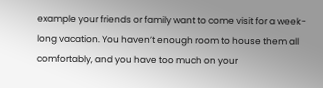example your friends or family want to come visit for a week-long vacation. You haven’t enough room to house them all comfortably, and you have too much on your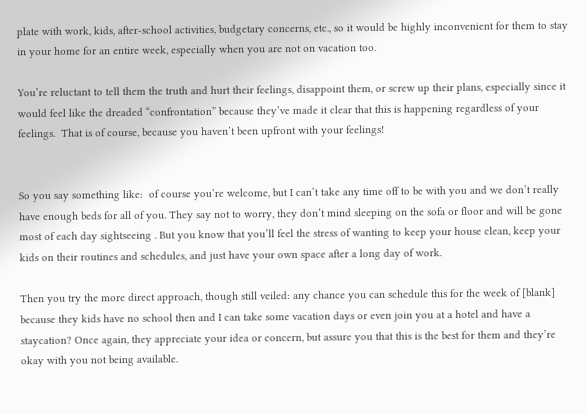plate with work, kids, after-school activities, budgetary concerns, etc., so it would be highly inconvenient for them to stay in your home for an entire week, especially when you are not on vacation too.

You’re reluctant to tell them the truth and hurt their feelings, disappoint them, or screw up their plans, especially since it would feel like the dreaded “confrontation” because they’ve made it clear that this is happening regardless of your feelings.  That is of course, because you haven’t been upfront with your feelings!


So you say something like:  of course you’re welcome, but I can’t take any time off to be with you and we don’t really have enough beds for all of you. They say not to worry, they don’t mind sleeping on the sofa or floor and will be gone most of each day sightseeing . But you know that you’ll feel the stress of wanting to keep your house clean, keep your kids on their routines and schedules, and just have your own space after a long day of work.

Then you try the more direct approach, though still veiled: any chance you can schedule this for the week of [blank] because they kids have no school then and I can take some vacation days or even join you at a hotel and have a staycation? Once again, they appreciate your idea or concern, but assure you that this is the best for them and they’re okay with you not being available.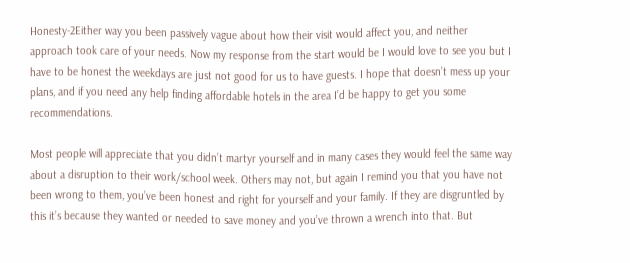Honesty-2Either way you been passively vague about how their visit would affect you, and neither approach took care of your needs. Now my response from the start would be I would love to see you but I have to be honest the weekdays are just not good for us to have guests. I hope that doesn’t mess up your plans, and if you need any help finding affordable hotels in the area I’d be happy to get you some recommendations.

Most people will appreciate that you didn’t martyr yourself and in many cases they would feel the same way about a disruption to their work/school week. Others may not, but again I remind you that you have not been wrong to them, you’ve been honest and right for yourself and your family. If they are disgruntled by this it’s because they wanted or needed to save money and you’ve thrown a wrench into that. But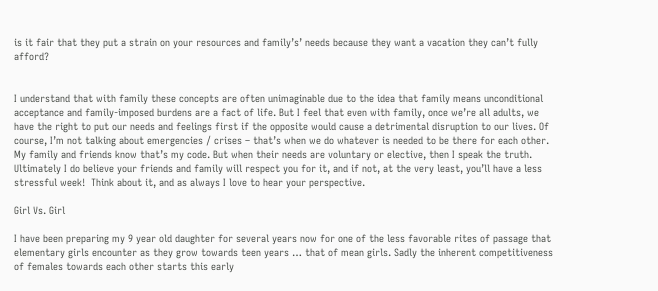is it fair that they put a strain on your resources and family’s’ needs because they want a vacation they can’t fully afford?


I understand that with family these concepts are often unimaginable due to the idea that family means unconditional acceptance and family-imposed burdens are a fact of life. But I feel that even with family, once we’re all adults, we have the right to put our needs and feelings first if the opposite would cause a detrimental disruption to our lives. Of course, I’m not talking about emergencies / crises – that’s when we do whatever is needed to be there for each other. My family and friends know that’s my code. But when their needs are voluntary or elective, then I speak the truth.  Ultimately I do believe your friends and family will respect you for it, and if not, at the very least, you’ll have a less stressful week!  Think about it, and as always I love to hear your perspective.

Girl Vs. Girl

I have been preparing my 9 year old daughter for several years now for one of the less favorable rites of passage that elementary girls encounter as they grow towards teen years … that of mean girls. Sadly the inherent competitiveness of females towards each other starts this early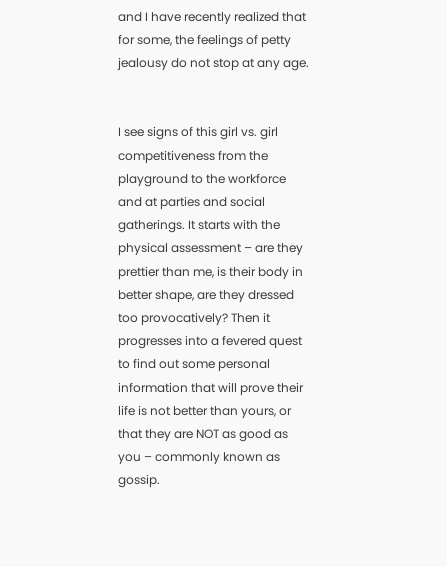and I have recently realized that for some, the feelings of petty jealousy do not stop at any age.


I see signs of this girl vs. girl competitiveness from the playground to the workforce and at parties and social gatherings. It starts with the physical assessment – are they prettier than me, is their body in better shape, are they dressed too provocatively? Then it progresses into a fevered quest to find out some personal information that will prove their life is not better than yours, or that they are NOT as good as you – commonly known as gossip.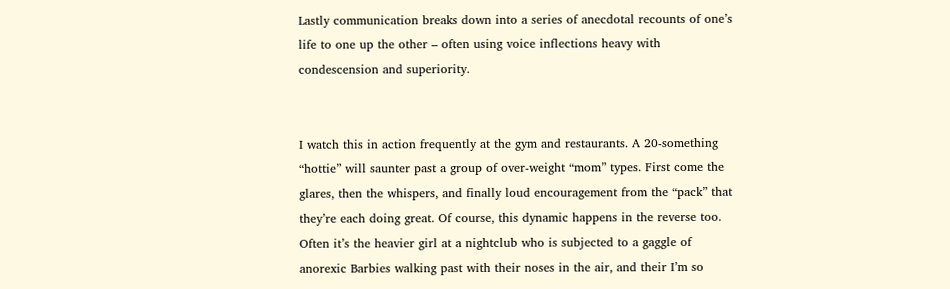Lastly communication breaks down into a series of anecdotal recounts of one’s life to one up the other – often using voice inflections heavy with condescension and superiority.


I watch this in action frequently at the gym and restaurants. A 20-something “hottie” will saunter past a group of over-weight “mom” types. First come the glares, then the whispers, and finally loud encouragement from the “pack” that they’re each doing great. Of course, this dynamic happens in the reverse too. Often it’s the heavier girl at a nightclub who is subjected to a gaggle of anorexic Barbies walking past with their noses in the air, and their I’m so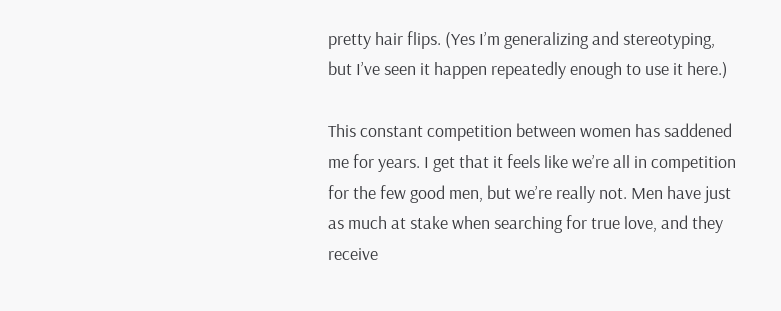pretty hair flips. (Yes I’m generalizing and stereotyping, but I’ve seen it happen repeatedly enough to use it here.)

This constant competition between women has saddened me for years. I get that it feels like we’re all in competition for the few good men, but we’re really not. Men have just as much at stake when searching for true love, and they receive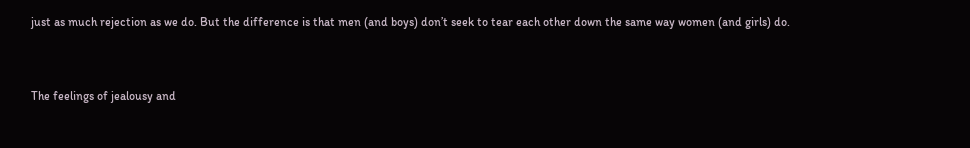just as much rejection as we do. But the difference is that men (and boys) don’t seek to tear each other down the same way women (and girls) do.


The feelings of jealousy and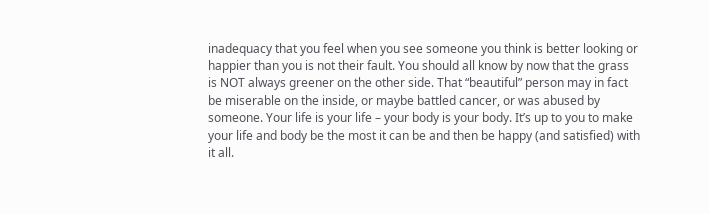inadequacy that you feel when you see someone you think is better looking or happier than you is not their fault. You should all know by now that the grass is NOT always greener on the other side. That “beautiful” person may in fact be miserable on the inside, or maybe battled cancer, or was abused by someone. Your life is your life – your body is your body. It’s up to you to make your life and body be the most it can be and then be happy (and satisfied) with it all.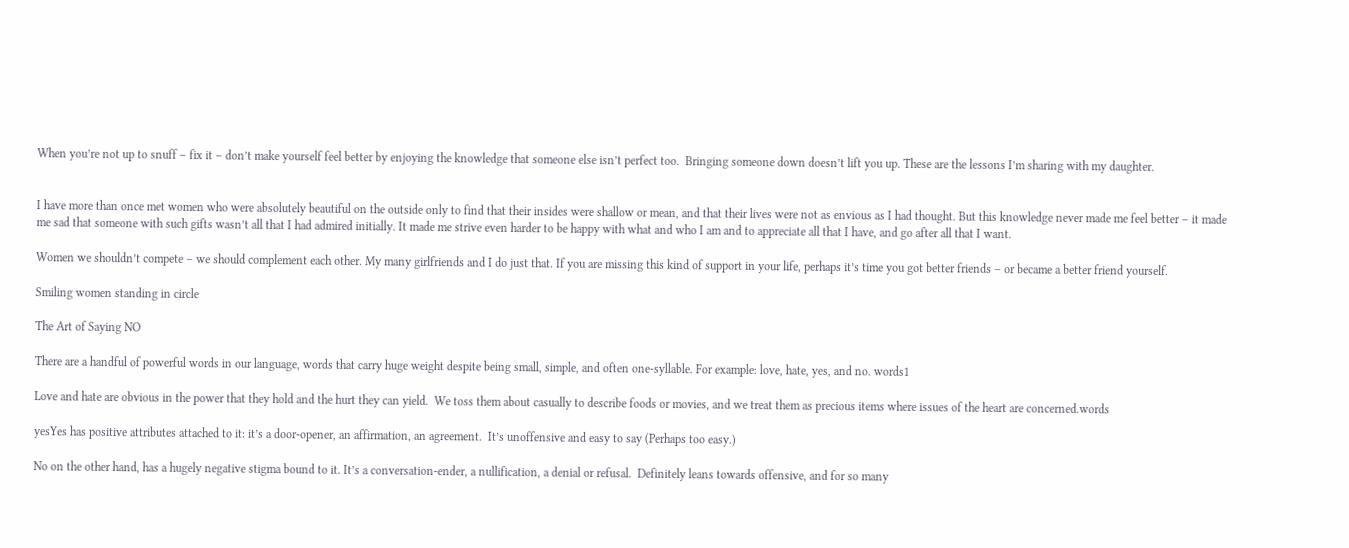When you’re not up to snuff – fix it – don’t make yourself feel better by enjoying the knowledge that someone else isn’t perfect too.  Bringing someone down doesn’t lift you up. These are the lessons I’m sharing with my daughter.


I have more than once met women who were absolutely beautiful on the outside only to find that their insides were shallow or mean, and that their lives were not as envious as I had thought. But this knowledge never made me feel better – it made me sad that someone with such gifts wasn’t all that I had admired initially. It made me strive even harder to be happy with what and who I am and to appreciate all that I have, and go after all that I want.

Women we shouldn’t compete – we should complement each other. My many girlfriends and I do just that. If you are missing this kind of support in your life, perhaps it’s time you got better friends – or became a better friend yourself.

Smiling women standing in circle

The Art of Saying NO

There are a handful of powerful words in our language, words that carry huge weight despite being small, simple, and often one-syllable. For example: love, hate, yes, and no. words1

Love and hate are obvious in the power that they hold and the hurt they can yield.  We toss them about casually to describe foods or movies, and we treat them as precious items where issues of the heart are concerned.words

yesYes has positive attributes attached to it: it’s a door-opener, an affirmation, an agreement.  It’s unoffensive and easy to say (Perhaps too easy.)

No on the other hand, has a hugely negative stigma bound to it. It’s a conversation-ender, a nullification, a denial or refusal.  Definitely leans towards offensive, and for so many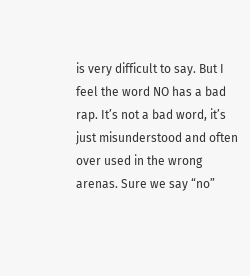is very difficult to say. But I feel the word NO has a bad rap. It’s not a bad word, it’s just misunderstood and often over used in the wrong arenas. Sure we say “no”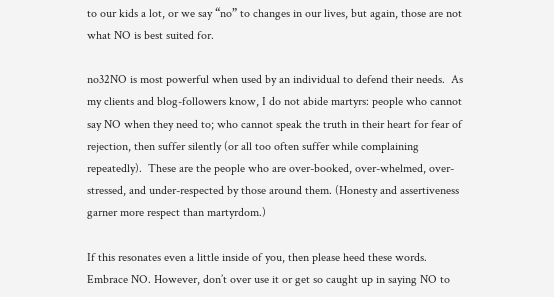to our kids a lot, or we say “no” to changes in our lives, but again, those are not what NO is best suited for.

no32NO is most powerful when used by an individual to defend their needs.  As my clients and blog-followers know, I do not abide martyrs: people who cannot say NO when they need to; who cannot speak the truth in their heart for fear of rejection, then suffer silently (or all too often suffer while complaining repeatedly).  These are the people who are over-booked, over-whelmed, over-stressed, and under-respected by those around them. (Honesty and assertiveness garner more respect than martyrdom.)

If this resonates even a little inside of you, then please heed these words.  Embrace NO. However, don’t over use it or get so caught up in saying NO to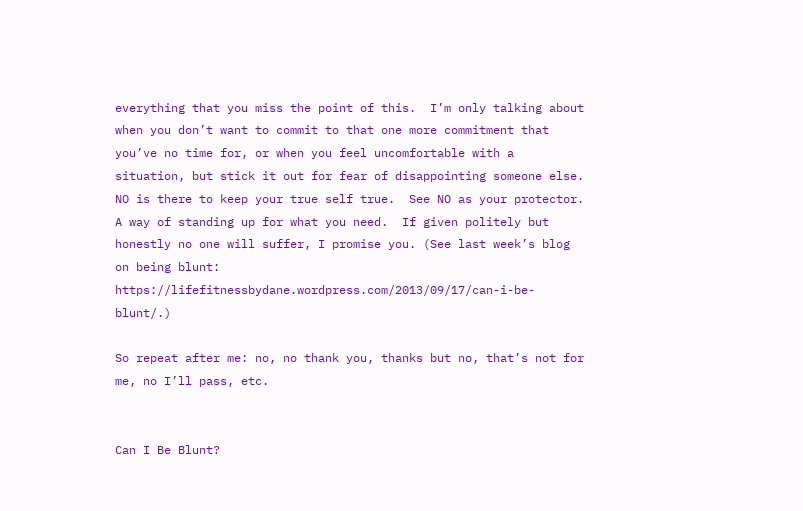everything that you miss the point of this.  I’m only talking about when you don’t want to commit to that one more commitment that you’ve no time for, or when you feel uncomfortable with a situation, but stick it out for fear of disappointing someone else.  NO is there to keep your true self true.  See NO as your protector.  A way of standing up for what you need.  If given politely but honestly no one will suffer, I promise you. (See last week’s blog on being blunt: https://lifefitnessbydane.wordpress.com/2013/09/17/can-i-be-blunt/.)

So repeat after me: no, no thank you, thanks but no, that’s not for me, no I’ll pass, etc.


Can I Be Blunt?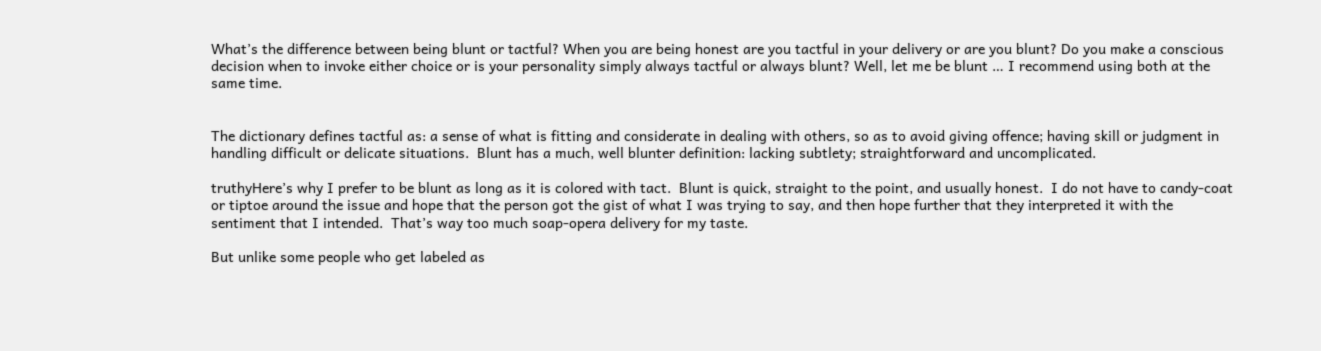What’s the difference between being blunt or tactful? When you are being honest are you tactful in your delivery or are you blunt? Do you make a conscious decision when to invoke either choice or is your personality simply always tactful or always blunt? Well, let me be blunt … I recommend using both at the same time.


The dictionary defines tactful as: a sense of what is fitting and considerate in dealing with others, so as to avoid giving offence; having skill or judgment in handling difficult or delicate situations.  Blunt has a much, well blunter definition: lacking subtlety; straightforward and uncomplicated.

truthyHere’s why I prefer to be blunt as long as it is colored with tact.  Blunt is quick, straight to the point, and usually honest.  I do not have to candy-coat or tiptoe around the issue and hope that the person got the gist of what I was trying to say, and then hope further that they interpreted it with the sentiment that I intended.  That’s way too much soap-opera delivery for my taste.

But unlike some people who get labeled as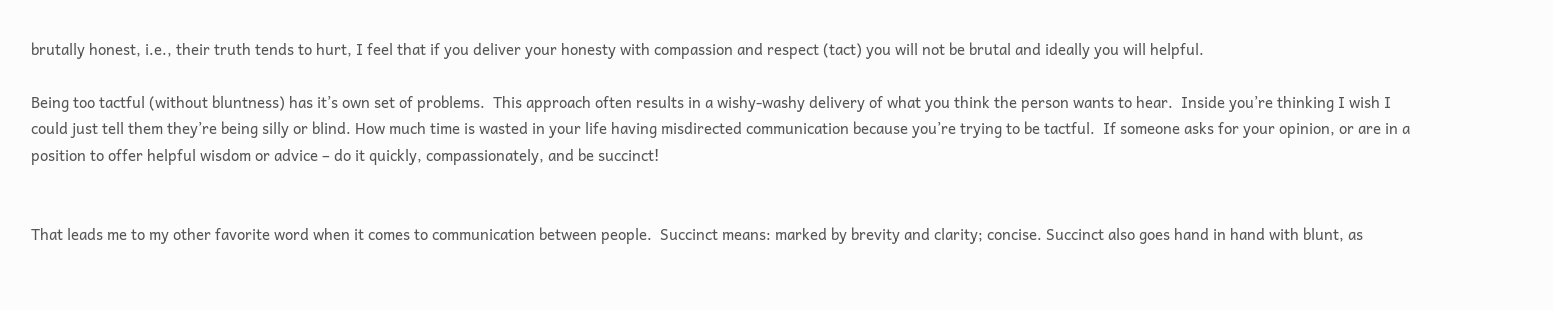brutally honest, i.e., their truth tends to hurt, I feel that if you deliver your honesty with compassion and respect (tact) you will not be brutal and ideally you will helpful.

Being too tactful (without bluntness) has it’s own set of problems.  This approach often results in a wishy-washy delivery of what you think the person wants to hear.  Inside you’re thinking I wish I could just tell them they’re being silly or blind. How much time is wasted in your life having misdirected communication because you’re trying to be tactful.  If someone asks for your opinion, or are in a position to offer helpful wisdom or advice – do it quickly, compassionately, and be succinct!


That leads me to my other favorite word when it comes to communication between people.  Succinct means: marked by brevity and clarity; concise. Succinct also goes hand in hand with blunt, as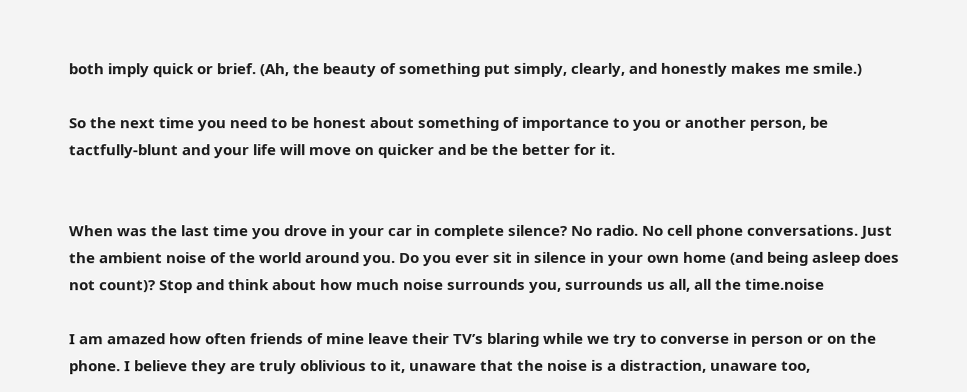both imply quick or brief. (Ah, the beauty of something put simply, clearly, and honestly makes me smile.)

So the next time you need to be honest about something of importance to you or another person, be tactfully-blunt and your life will move on quicker and be the better for it.


When was the last time you drove in your car in complete silence? No radio. No cell phone conversations. Just the ambient noise of the world around you. Do you ever sit in silence in your own home (and being asleep does not count)? Stop and think about how much noise surrounds you, surrounds us all, all the time.noise

I am amazed how often friends of mine leave their TV’s blaring while we try to converse in person or on the phone. I believe they are truly oblivious to it, unaware that the noise is a distraction, unaware too,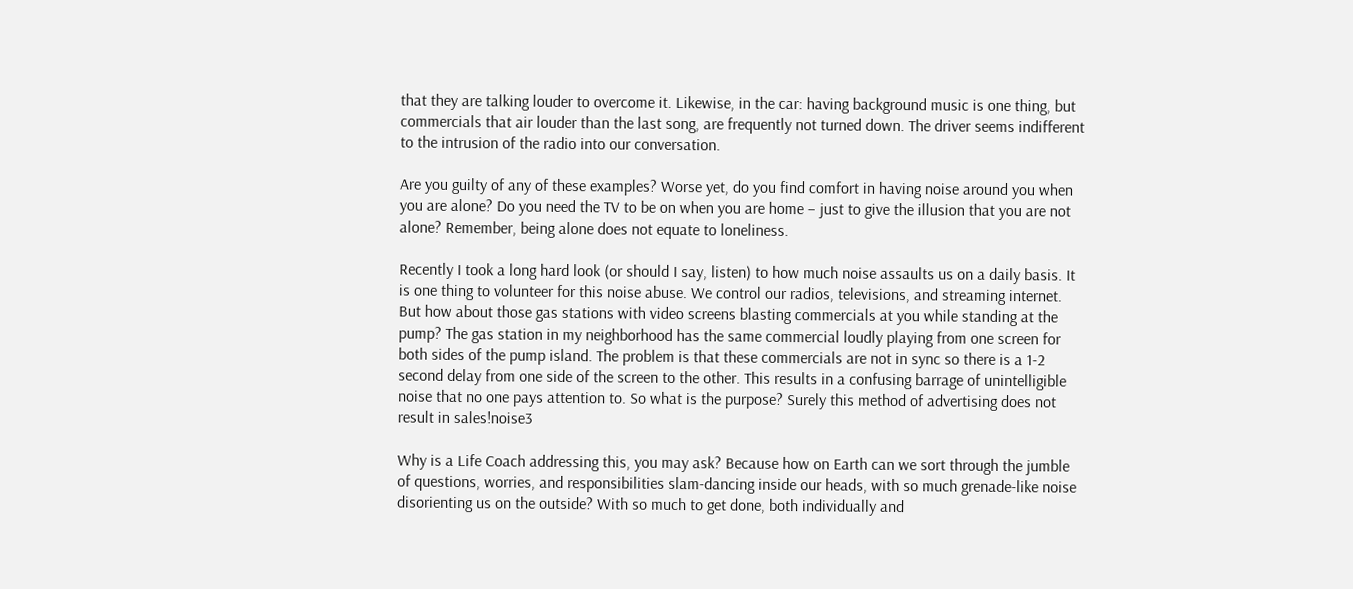that they are talking louder to overcome it. Likewise, in the car: having background music is one thing, but commercials that air louder than the last song, are frequently not turned down. The driver seems indifferent to the intrusion of the radio into our conversation.

Are you guilty of any of these examples? Worse yet, do you find comfort in having noise around you when you are alone? Do you need the TV to be on when you are home – just to give the illusion that you are not alone? Remember, being alone does not equate to loneliness.

Recently I took a long hard look (or should I say, listen) to how much noise assaults us on a daily basis. It is one thing to volunteer for this noise abuse. We control our radios, televisions, and streaming internet. But how about those gas stations with video screens blasting commercials at you while standing at the pump? The gas station in my neighborhood has the same commercial loudly playing from one screen for both sides of the pump island. The problem is that these commercials are not in sync so there is a 1-2 second delay from one side of the screen to the other. This results in a confusing barrage of unintelligible noise that no one pays attention to. So what is the purpose? Surely this method of advertising does not result in sales!noise3

Why is a Life Coach addressing this, you may ask? Because how on Earth can we sort through the jumble of questions, worries, and responsibilities slam-dancing inside our heads, with so much grenade-like noise disorienting us on the outside? With so much to get done, both individually and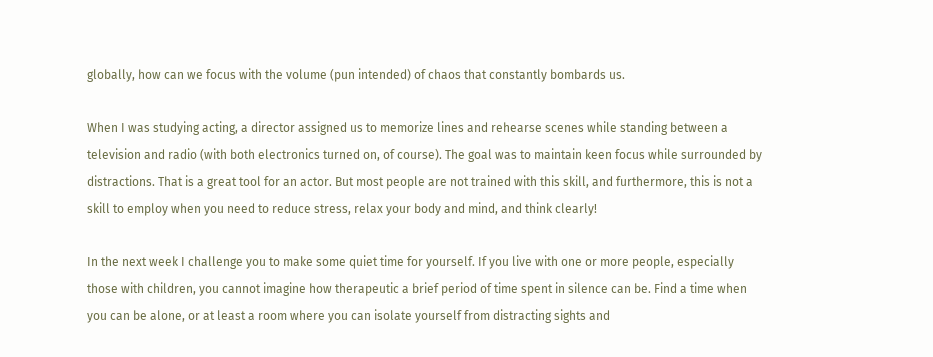globally, how can we focus with the volume (pun intended) of chaos that constantly bombards us.

When I was studying acting, a director assigned us to memorize lines and rehearse scenes while standing between a television and radio (with both electronics turned on, of course). The goal was to maintain keen focus while surrounded by distractions. That is a great tool for an actor. But most people are not trained with this skill, and furthermore, this is not a skill to employ when you need to reduce stress, relax your body and mind, and think clearly!

In the next week I challenge you to make some quiet time for yourself. If you live with one or more people, especially those with children, you cannot imagine how therapeutic a brief period of time spent in silence can be. Find a time when you can be alone, or at least a room where you can isolate yourself from distracting sights and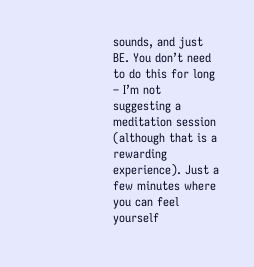sounds, and just BE. You don’t need to do this for long – I’m not suggesting a meditation session (although that is a rewarding experience). Just a few minutes where you can feel yourself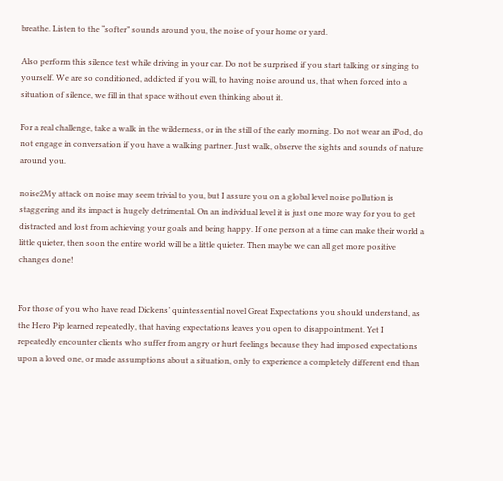breathe. Listen to the “softer” sounds around you, the noise of your home or yard.

Also perform this silence test while driving in your car. Do not be surprised if you start talking or singing to yourself. We are so conditioned, addicted if you will, to having noise around us, that when forced into a situation of silence, we fill in that space without even thinking about it.

For a real challenge, take a walk in the wilderness, or in the still of the early morning. Do not wear an iPod, do not engage in conversation if you have a walking partner. Just walk, observe the sights and sounds of nature around you.

noise2My attack on noise may seem trivial to you, but I assure you on a global level noise pollution is staggering and its impact is hugely detrimental. On an individual level it is just one more way for you to get distracted and lost from achieving your goals and being happy. If one person at a time can make their world a little quieter, then soon the entire world will be a little quieter. Then maybe we can all get more positive changes done!


For those of you who have read Dickens’ quintessential novel Great Expectations you should understand, as the Hero Pip learned repeatedly, that having expectations leaves you open to disappointment. Yet I repeatedly encounter clients who suffer from angry or hurt feelings because they had imposed expectations upon a loved one, or made assumptions about a situation, only to experience a completely different end than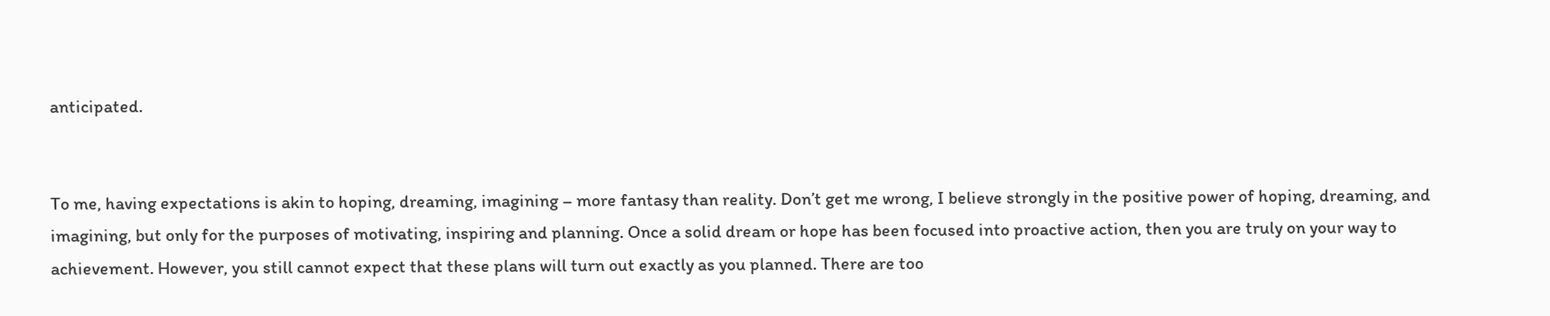anticipated.


To me, having expectations is akin to hoping, dreaming, imagining – more fantasy than reality. Don’t get me wrong, I believe strongly in the positive power of hoping, dreaming, and imagining, but only for the purposes of motivating, inspiring and planning. Once a solid dream or hope has been focused into proactive action, then you are truly on your way to achievement. However, you still cannot expect that these plans will turn out exactly as you planned. There are too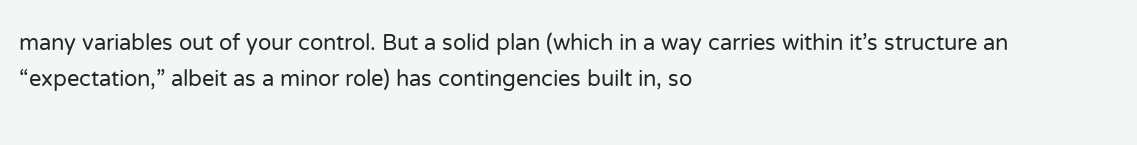many variables out of your control. But a solid plan (which in a way carries within it’s structure an “expectation,” albeit as a minor role) has contingencies built in, so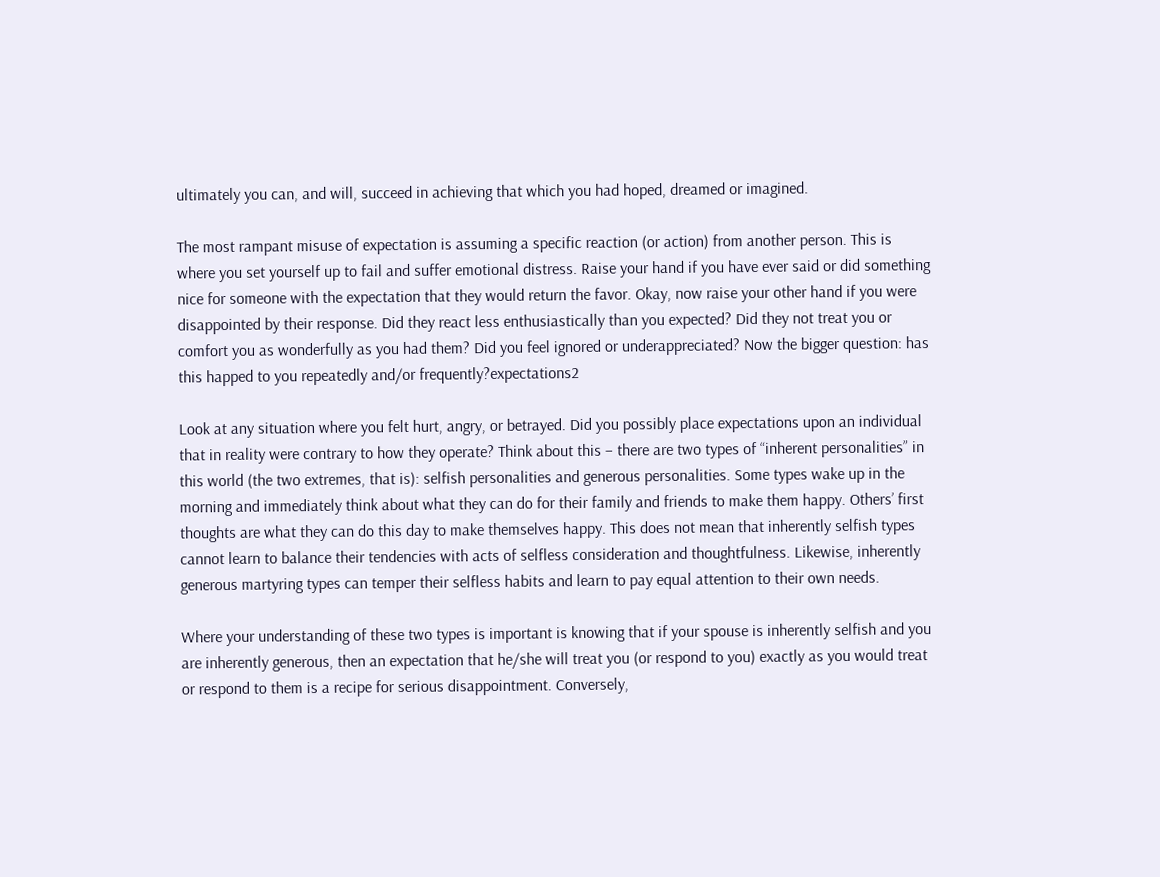ultimately you can, and will, succeed in achieving that which you had hoped, dreamed or imagined.

The most rampant misuse of expectation is assuming a specific reaction (or action) from another person. This is where you set yourself up to fail and suffer emotional distress. Raise your hand if you have ever said or did something nice for someone with the expectation that they would return the favor. Okay, now raise your other hand if you were disappointed by their response. Did they react less enthusiastically than you expected? Did they not treat you or comfort you as wonderfully as you had them? Did you feel ignored or underappreciated? Now the bigger question: has this happed to you repeatedly and/or frequently?expectations2

Look at any situation where you felt hurt, angry, or betrayed. Did you possibly place expectations upon an individual that in reality were contrary to how they operate? Think about this – there are two types of “inherent personalities” in this world (the two extremes, that is): selfish personalities and generous personalities. Some types wake up in the morning and immediately think about what they can do for their family and friends to make them happy. Others’ first thoughts are what they can do this day to make themselves happy. This does not mean that inherently selfish types cannot learn to balance their tendencies with acts of selfless consideration and thoughtfulness. Likewise, inherently generous martyring types can temper their selfless habits and learn to pay equal attention to their own needs.

Where your understanding of these two types is important is knowing that if your spouse is inherently selfish and you are inherently generous, then an expectation that he/she will treat you (or respond to you) exactly as you would treat or respond to them is a recipe for serious disappointment. Conversely,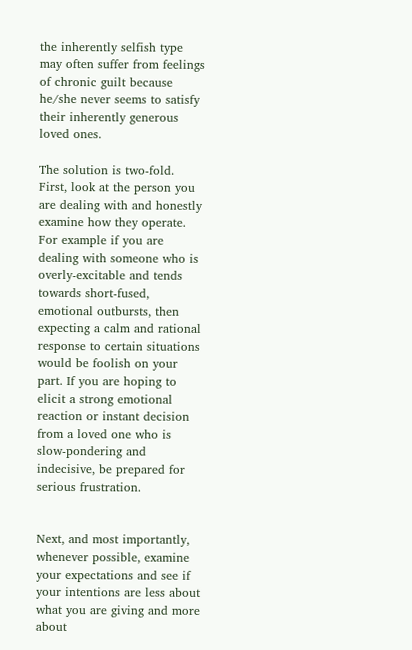the inherently selfish type may often suffer from feelings of chronic guilt because he/she never seems to satisfy their inherently generous loved ones.

The solution is two-fold. First, look at the person you are dealing with and honestly examine how they operate. For example if you are dealing with someone who is overly-excitable and tends towards short-fused, emotional outbursts, then expecting a calm and rational response to certain situations would be foolish on your part. If you are hoping to elicit a strong emotional reaction or instant decision from a loved one who is slow-pondering and indecisive, be prepared for serious frustration.


Next, and most importantly, whenever possible, examine your expectations and see if your intentions are less about what you are giving and more about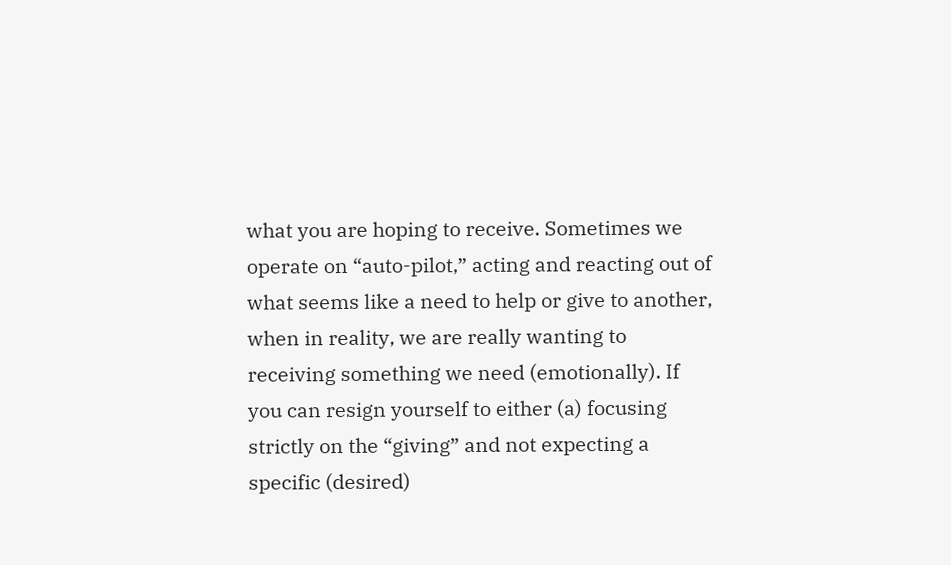what you are hoping to receive. Sometimes we operate on “auto-pilot,” acting and reacting out of what seems like a need to help or give to another, when in reality, we are really wanting to receiving something we need (emotionally). If you can resign yourself to either (a) focusing strictly on the “giving” and not expecting a specific (desired)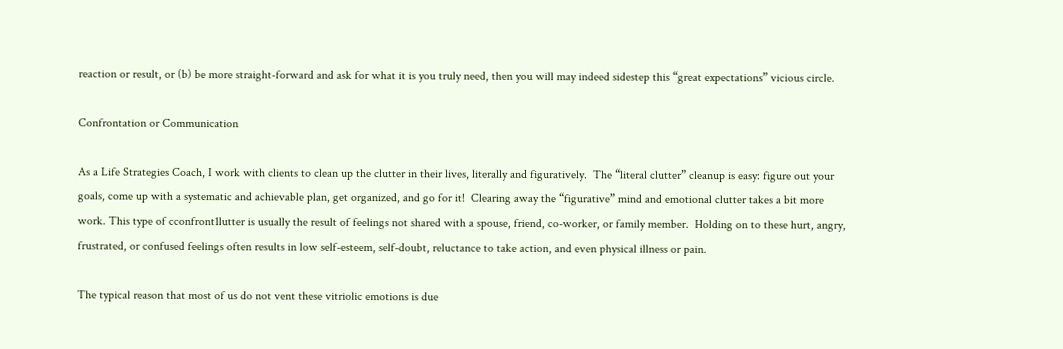reaction or result, or (b) be more straight-forward and ask for what it is you truly need, then you will may indeed sidestep this “great expectations” vicious circle.

Confrontation or Communication

As a Life Strategies Coach, I work with clients to clean up the clutter in their lives, literally and figuratively.  The “literal clutter” cleanup is easy: figure out your goals, come up with a systematic and achievable plan, get organized, and go for it!  Clearing away the “figurative” mind and emotional clutter takes a bit more work. This type of cconfront1lutter is usually the result of feelings not shared with a spouse, friend, co-worker, or family member.  Holding on to these hurt, angry, frustrated, or confused feelings often results in low self-esteem, self-doubt, reluctance to take action, and even physical illness or pain.

The typical reason that most of us do not vent these vitriolic emotions is due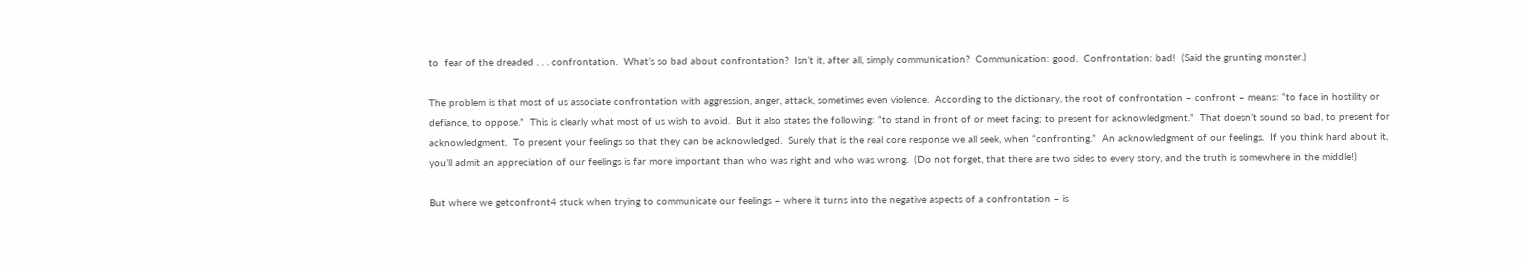to  fear of the dreaded . . . confrontation.  What’s so bad about confrontation?  Isn’t it, after all, simply communication?  Communication: good.  Confrontation: bad!  (Said the grunting monster.)

The problem is that most of us associate confrontation with aggression, anger, attack, sometimes even violence.  According to the dictionary, the root of confrontation – confront – means: “to face in hostility or defiance, to oppose.”  This is clearly what most of us wish to avoid.  But it also states the following: “to stand in front of or meet facing; to present for acknowledgment.”  That doesn’t sound so bad, to present for acknowledgment.  To present your feelings so that they can be acknowledged.  Surely that is the real core response we all seek, when “confronting.”  An acknowledgment of our feelings.  If you think hard about it, you’ll admit an appreciation of our feelings is far more important than who was right and who was wrong.  (Do not forget, that there are two sides to every story, and the truth is somewhere in the middle!)

But where we getconfront4 stuck when trying to communicate our feelings – where it turns into the negative aspects of a confrontation – is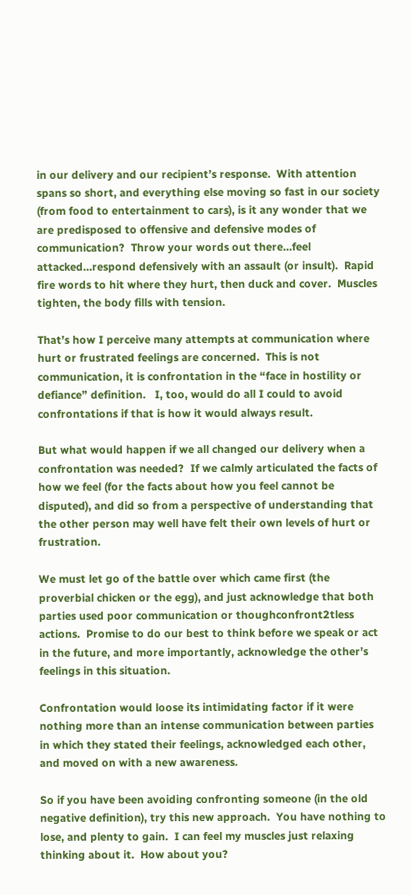in our delivery and our recipient’s response.  With attention spans so short, and everything else moving so fast in our society (from food to entertainment to cars), is it any wonder that we are predisposed to offensive and defensive modes of communication?  Throw your words out there…feel attacked…respond defensively with an assault (or insult).  Rapid fire words to hit where they hurt, then duck and cover.  Muscles tighten, the body fills with tension.

That’s how I perceive many attempts at communication where hurt or frustrated feelings are concerned.  This is not communication, it is confrontation in the “face in hostility or defiance” definition.   I, too, would do all I could to avoid confrontations if that is how it would always result.

But what would happen if we all changed our delivery when a confrontation was needed?  If we calmly articulated the facts of how we feel (for the facts about how you feel cannot be disputed), and did so from a perspective of understanding that the other person may well have felt their own levels of hurt or frustration.

We must let go of the battle over which came first (the proverbial chicken or the egg), and just acknowledge that both parties used poor communication or thoughconfront2tless actions.  Promise to do our best to think before we speak or act in the future, and more importantly, acknowledge the other’s feelings in this situation.

Confrontation would loose its intimidating factor if it were nothing more than an intense communication between parties in which they stated their feelings, acknowledged each other, and moved on with a new awareness.

So if you have been avoiding confronting someone (in the old negative definition), try this new approach.  You have nothing to lose, and plenty to gain.  I can feel my muscles just relaxing thinking about it.  How about you?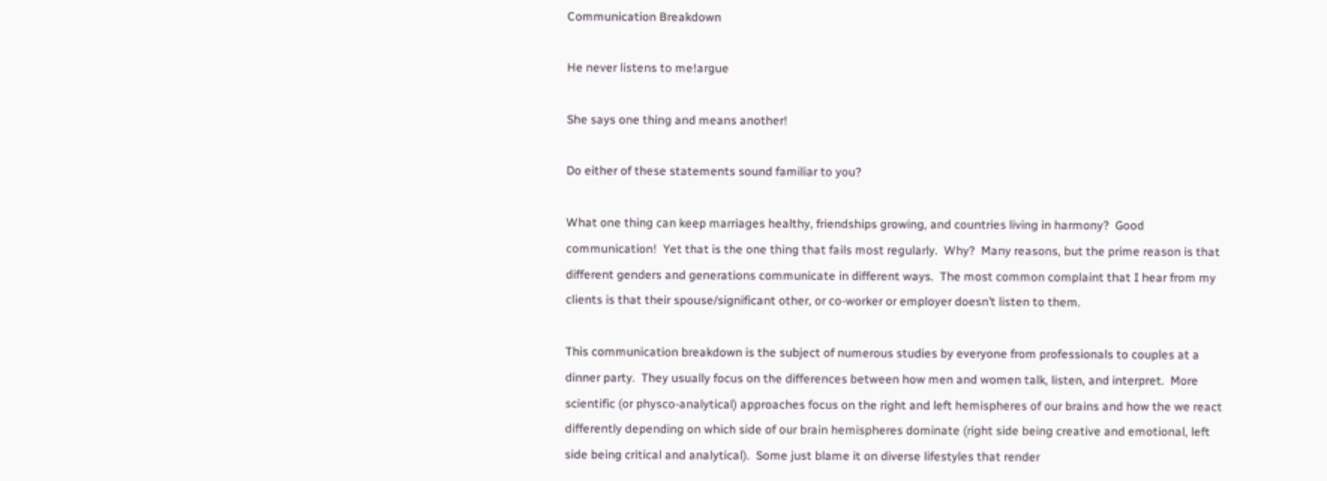Communication Breakdown

He never listens to me!argue

She says one thing and means another!

Do either of these statements sound familiar to you?

What one thing can keep marriages healthy, friendships growing, and countries living in harmony?  Good communication!  Yet that is the one thing that fails most regularly.  Why?  Many reasons, but the prime reason is that different genders and generations communicate in different ways.  The most common complaint that I hear from my clients is that their spouse/significant other, or co-worker or employer doesn’t listen to them.

This communication breakdown is the subject of numerous studies by everyone from professionals to couples at a dinner party.  They usually focus on the differences between how men and women talk, listen, and interpret.  More scientific (or physco-analytical) approaches focus on the right and left hemispheres of our brains and how the we react differently depending on which side of our brain hemispheres dominate (right side being creative and emotional, left side being critical and analytical).  Some just blame it on diverse lifestyles that render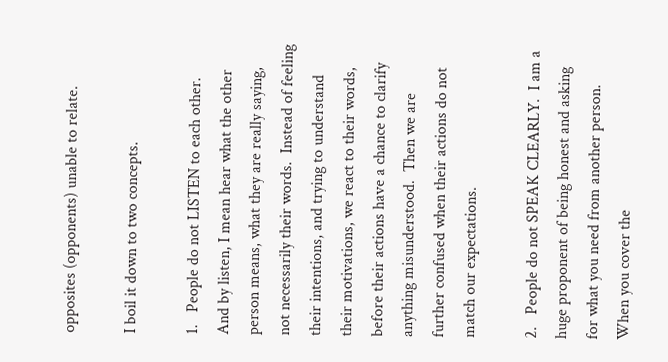opposites (opponents) unable to relate.

I boil it down to two concepts.

1.   People do not LISTEN to each other.  And by listen, I mean hear what the other person means, what they are really saying, not necessarily their words.  Instead of feeling their intentions, and trying to understand their motivations, we react to their words, before their actions have a chance to clarify anything misunderstood.  Then we are further confused when their actions do not match our expectations.

2.   People do not SPEAK CLEARLY.  I am a huge proponent of being honest and asking for what you need from another person.  When you cover the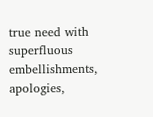true need with superfluous embellishments, apologies,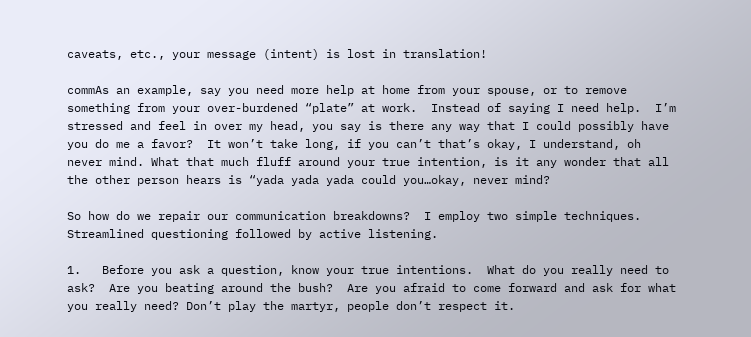caveats, etc., your message (intent) is lost in translation!

commAs an example, say you need more help at home from your spouse, or to remove something from your over-burdened “plate” at work.  Instead of saying I need help.  I’m stressed and feel in over my head, you say is there any way that I could possibly have you do me a favor?  It won’t take long, if you can’t that’s okay, I understand, oh never mind. What that much fluff around your true intention, is it any wonder that all the other person hears is “yada yada yada could you…okay, never mind?

So how do we repair our communication breakdowns?  I employ two simple techniques.  Streamlined questioning followed by active listening.

1.   Before you ask a question, know your true intentions.  What do you really need to ask?  Are you beating around the bush?  Are you afraid to come forward and ask for what you really need? Don’t play the martyr, people don’t respect it.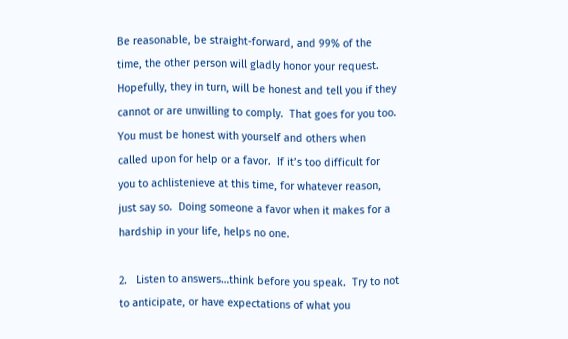Be reasonable, be straight-forward, and 99% of the time, the other person will gladly honor your request.  Hopefully, they in turn, will be honest and tell you if they cannot or are unwilling to comply.  That goes for you too.  You must be honest with yourself and others when called upon for help or a favor.  If it’s too difficult for you to achlistenieve at this time, for whatever reason, just say so.  Doing someone a favor when it makes for a hardship in your life, helps no one.

2.   Listen to answers…think before you speak.  Try to not to anticipate, or have expectations of what you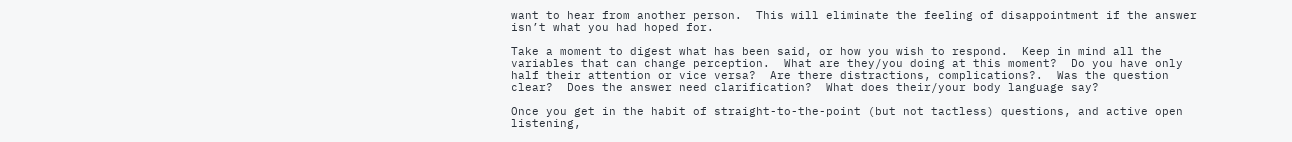want to hear from another person.  This will eliminate the feeling of disappointment if the answer isn’t what you had hoped for.

Take a moment to digest what has been said, or how you wish to respond.  Keep in mind all the variables that can change perception.  What are they/you doing at this moment?  Do you have only half their attention or vice versa?  Are there distractions, complications?.  Was the question clear?  Does the answer need clarification?  What does their/your body language say?

Once you get in the habit of straight-to-the-point (but not tactless) questions, and active open listening,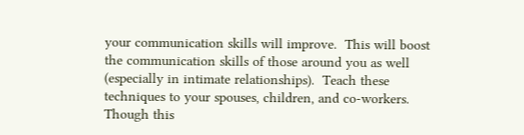your communication skills will improve.  This will boost the communication skills of those around you as well (especially in intimate relationships).  Teach these techniques to your spouses, children, and co-workers.  Though this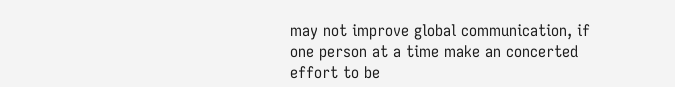may not improve global communication, if one person at a time make an concerted effort to be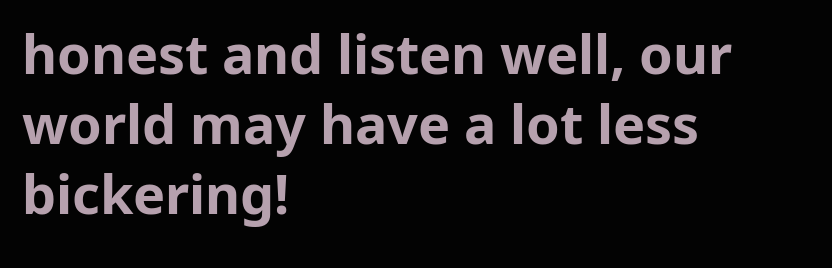honest and listen well, our world may have a lot less bickering!